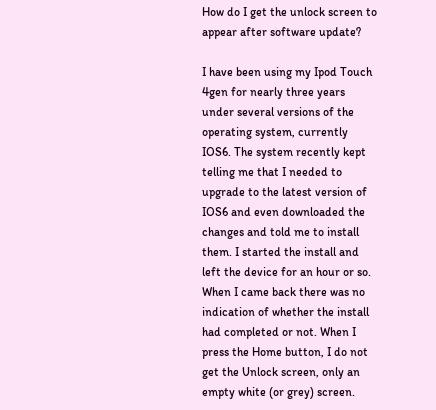How do I get the unlock screen to appear after software update?

I have been using my Ipod Touch 4gen for nearly three years under several versions of the operating system, currently IOS6. The system recently kept telling me that I needed to upgrade to the latest version of IOS6 and even downloaded the changes and told me to install them. I started the install and left the device for an hour or so. When I came back there was no indication of whether the install had completed or not. When I press the Home button, I do not get the Unlock screen, only an empty white (or grey) screen.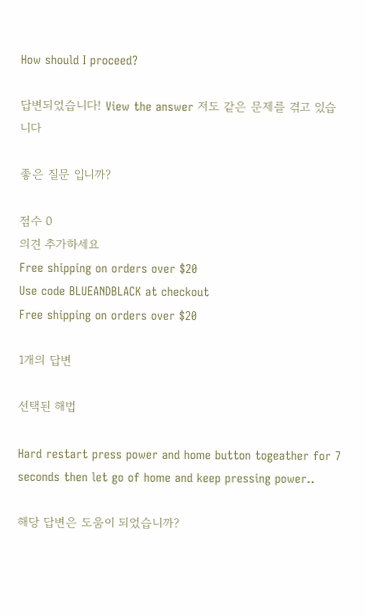How should I proceed?

답변되었습니다! View the answer 저도 같은 문제를 겪고 있습니다

좋은 질문 입니까?

점수 0
의견 추가하세요
Free shipping on orders over $20
Use code BLUEANDBLACK at checkout
Free shipping on orders over $20

1개의 답변

선택된 해법

Hard restart press power and home button togeather for 7 seconds then let go of home and keep pressing power..

해당 답변은 도움이 되었습니까?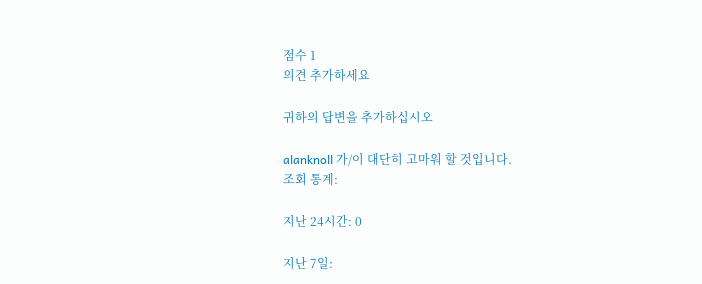점수 1
의견 추가하세요

귀하의 답변을 추가하십시오

alanknoll 가/이 대단히 고마워 할 것입니다.
조회 통계:

지난 24시간: 0

지난 7일: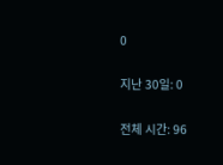0

지난 30일: 0

전체 시간: 96